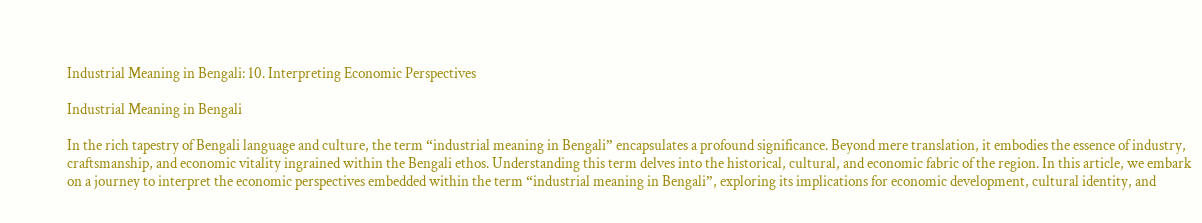Industrial Meaning in Bengali: 10. Interpreting Economic Perspectives

Industrial Meaning in Bengali

In the rich tapestry of Bengali language and culture, the term “industrial meaning in Bengali” encapsulates a profound significance. Beyond mere translation, it embodies the essence of industry, craftsmanship, and economic vitality ingrained within the Bengali ethos. Understanding this term delves into the historical, cultural, and economic fabric of the region. In this article, we embark on a journey to interpret the economic perspectives embedded within the term “industrial meaning in Bengali”, exploring its implications for economic development, cultural identity, and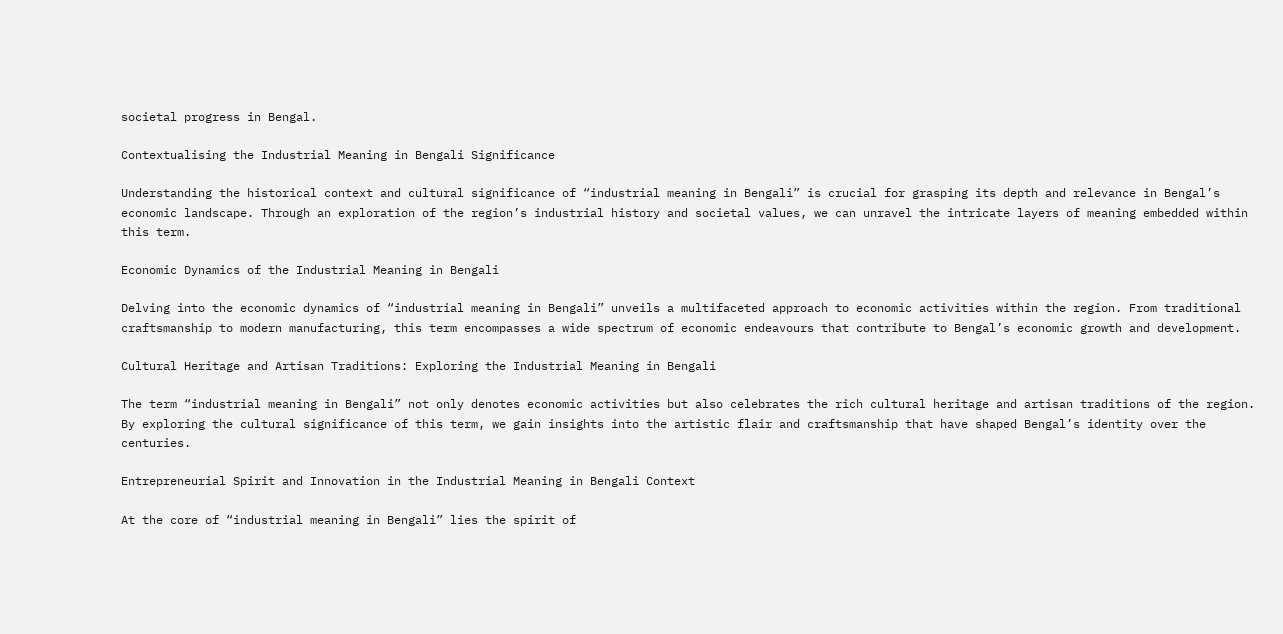societal progress in Bengal.

Contextualising the Industrial Meaning in Bengali Significance

Understanding the historical context and cultural significance of “industrial meaning in Bengali” is crucial for grasping its depth and relevance in Bengal’s economic landscape. Through an exploration of the region’s industrial history and societal values, we can unravel the intricate layers of meaning embedded within this term.

Economic Dynamics of the Industrial Meaning in Bengali

Delving into the economic dynamics of “industrial meaning in Bengali” unveils a multifaceted approach to economic activities within the region. From traditional craftsmanship to modern manufacturing, this term encompasses a wide spectrum of economic endeavours that contribute to Bengal’s economic growth and development.

Cultural Heritage and Artisan Traditions: Exploring the Industrial Meaning in Bengali

The term “industrial meaning in Bengali” not only denotes economic activities but also celebrates the rich cultural heritage and artisan traditions of the region. By exploring the cultural significance of this term, we gain insights into the artistic flair and craftsmanship that have shaped Bengal’s identity over the centuries.

Entrepreneurial Spirit and Innovation in the Industrial Meaning in Bengali Context

At the core of “industrial meaning in Bengali” lies the spirit of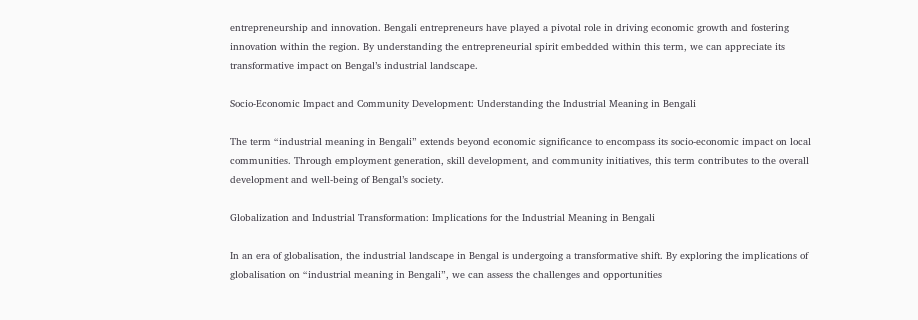entrepreneurship and innovation. Bengali entrepreneurs have played a pivotal role in driving economic growth and fostering innovation within the region. By understanding the entrepreneurial spirit embedded within this term, we can appreciate its transformative impact on Bengal’s industrial landscape.

Socio-Economic Impact and Community Development: Understanding the Industrial Meaning in Bengali

The term “industrial meaning in Bengali” extends beyond economic significance to encompass its socio-economic impact on local communities. Through employment generation, skill development, and community initiatives, this term contributes to the overall development and well-being of Bengal’s society.

Globalization and Industrial Transformation: Implications for the Industrial Meaning in Bengali

In an era of globalisation, the industrial landscape in Bengal is undergoing a transformative shift. By exploring the implications of globalisation on “industrial meaning in Bengali”, we can assess the challenges and opportunities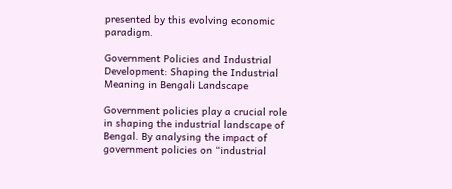presented by this evolving economic paradigm.

Government Policies and Industrial Development: Shaping the Industrial Meaning in Bengali Landscape

Government policies play a crucial role in shaping the industrial landscape of Bengal. By analysing the impact of government policies on “industrial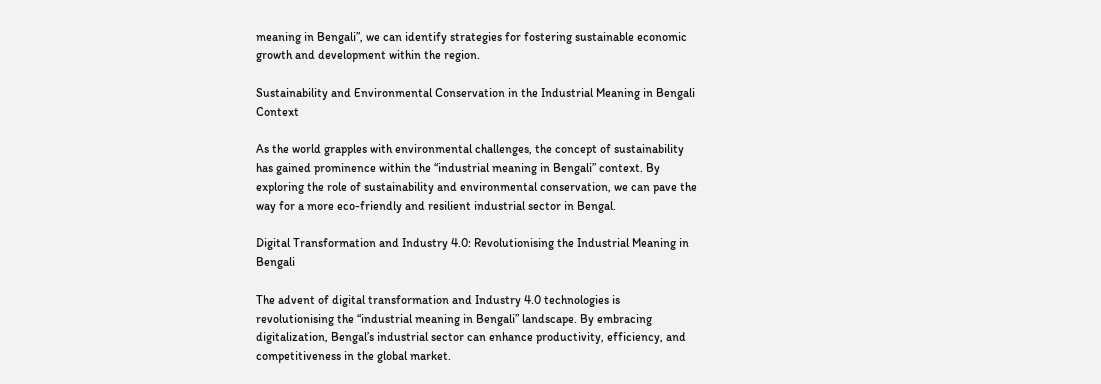meaning in Bengali”, we can identify strategies for fostering sustainable economic growth and development within the region.

Sustainability and Environmental Conservation in the Industrial Meaning in Bengali Context

As the world grapples with environmental challenges, the concept of sustainability has gained prominence within the “industrial meaning in Bengali” context. By exploring the role of sustainability and environmental conservation, we can pave the way for a more eco-friendly and resilient industrial sector in Bengal.

Digital Transformation and Industry 4.0: Revolutionising the Industrial Meaning in Bengali

The advent of digital transformation and Industry 4.0 technologies is revolutionising the “industrial meaning in Bengali” landscape. By embracing digitalization, Bengal’s industrial sector can enhance productivity, efficiency, and competitiveness in the global market.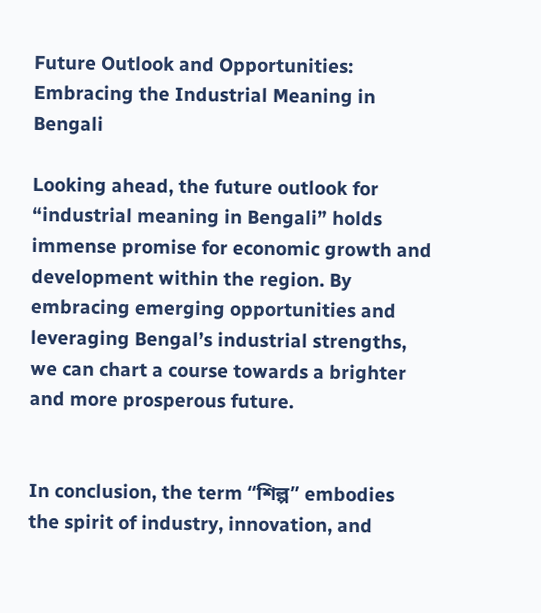Future Outlook and Opportunities: Embracing the Industrial Meaning in Bengali

Looking ahead, the future outlook for “industrial meaning in Bengali” holds immense promise for economic growth and development within the region. By embracing emerging opportunities and leveraging Bengal’s industrial strengths, we can chart a course towards a brighter and more prosperous future.


In conclusion, the term “শিল্প” embodies the spirit of industry, innovation, and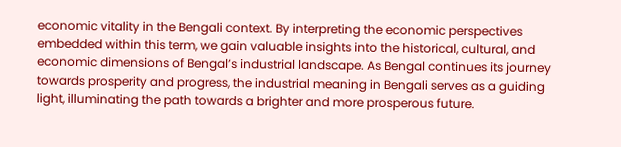economic vitality in the Bengali context. By interpreting the economic perspectives embedded within this term, we gain valuable insights into the historical, cultural, and economic dimensions of Bengal’s industrial landscape. As Bengal continues its journey towards prosperity and progress, the industrial meaning in Bengali serves as a guiding light, illuminating the path towards a brighter and more prosperous future.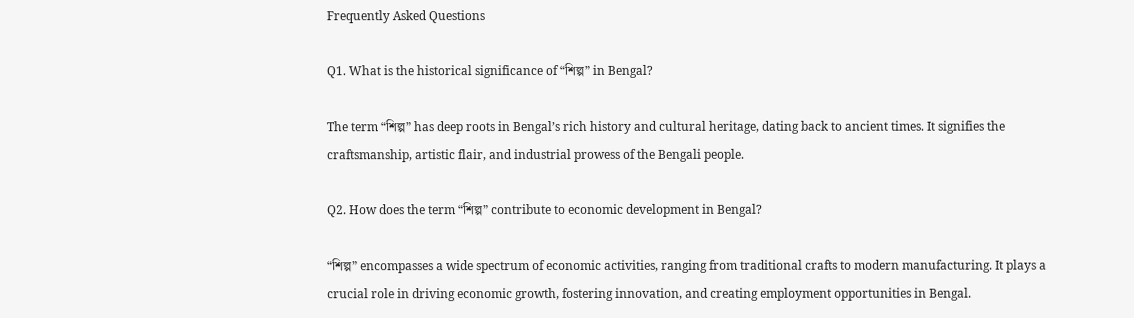Frequently Asked Questions

Q1. What is the historical significance of “শিল্প” in Bengal?

The term “শিল্প” has deep roots in Bengal’s rich history and cultural heritage, dating back to ancient times. It signifies the craftsmanship, artistic flair, and industrial prowess of the Bengali people.

Q2. How does the term “শিল্প” contribute to economic development in Bengal?

“শিল্প” encompasses a wide spectrum of economic activities, ranging from traditional crafts to modern manufacturing. It plays a crucial role in driving economic growth, fostering innovation, and creating employment opportunities in Bengal.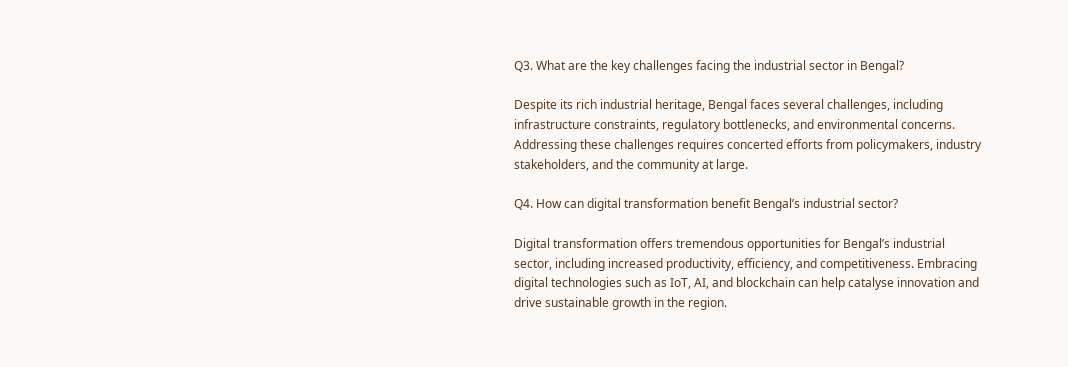Q3. What are the key challenges facing the industrial sector in Bengal?

Despite its rich industrial heritage, Bengal faces several challenges, including infrastructure constraints, regulatory bottlenecks, and environmental concerns. Addressing these challenges requires concerted efforts from policymakers, industry stakeholders, and the community at large.

Q4. How can digital transformation benefit Bengal’s industrial sector?

Digital transformation offers tremendous opportunities for Bengal’s industrial sector, including increased productivity, efficiency, and competitiveness. Embracing digital technologies such as IoT, AI, and blockchain can help catalyse innovation and drive sustainable growth in the region.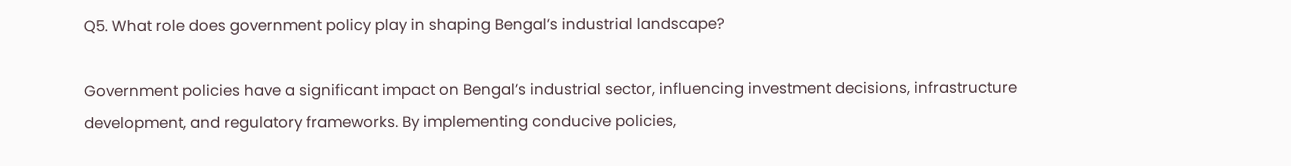Q5. What role does government policy play in shaping Bengal’s industrial landscape?

Government policies have a significant impact on Bengal’s industrial sector, influencing investment decisions, infrastructure development, and regulatory frameworks. By implementing conducive policies,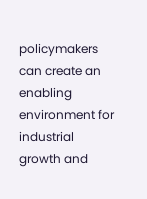policymakers can create an enabling environment for industrial growth and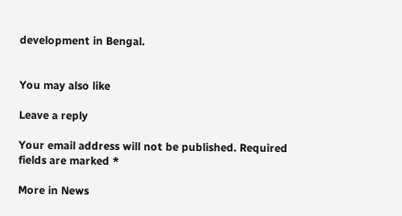development in Bengal.


You may also like

Leave a reply

Your email address will not be published. Required fields are marked *

More in News